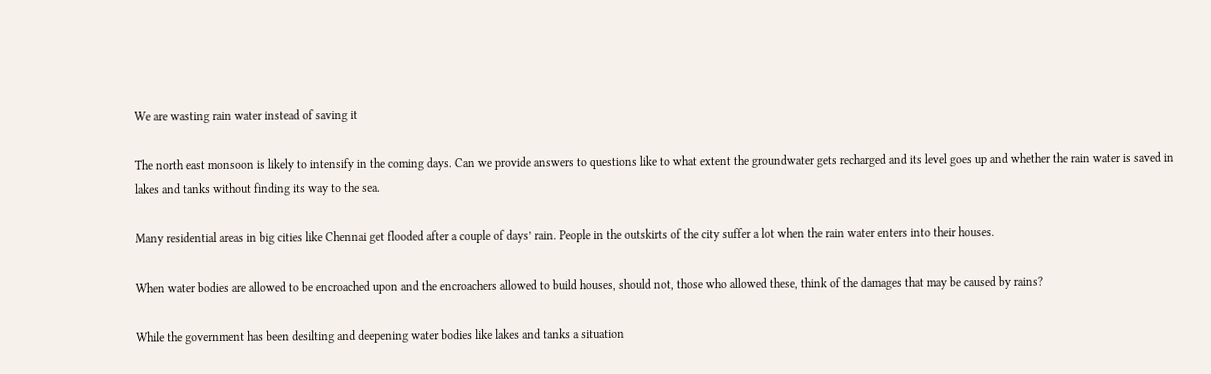We are wasting rain water instead of saving it

The north east monsoon is likely to intensify in the coming days. Can we provide answers to questions like to what extent the groundwater gets recharged and its level goes up and whether the rain water is saved in lakes and tanks without finding its way to the sea.

Many residential areas in big cities like Chennai get flooded after a couple of days’ rain. People in the outskirts of the city suffer a lot when the rain water enters into their houses.

When water bodies are allowed to be encroached upon and the encroachers allowed to build houses, should not, those who allowed these, think of the damages that may be caused by rains?

While the government has been desilting and deepening water bodies like lakes and tanks a situation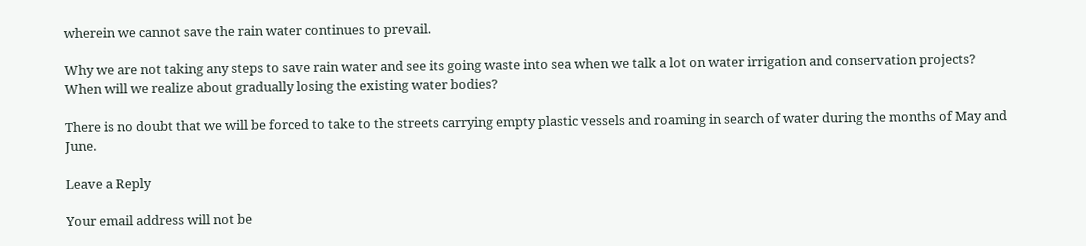wherein we cannot save the rain water continues to prevail.

Why we are not taking any steps to save rain water and see its going waste into sea when we talk a lot on water irrigation and conservation projects? When will we realize about gradually losing the existing water bodies?

There is no doubt that we will be forced to take to the streets carrying empty plastic vessels and roaming in search of water during the months of May and June.

Leave a Reply

Your email address will not be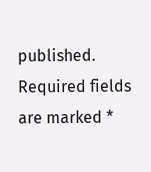published. Required fields are marked *